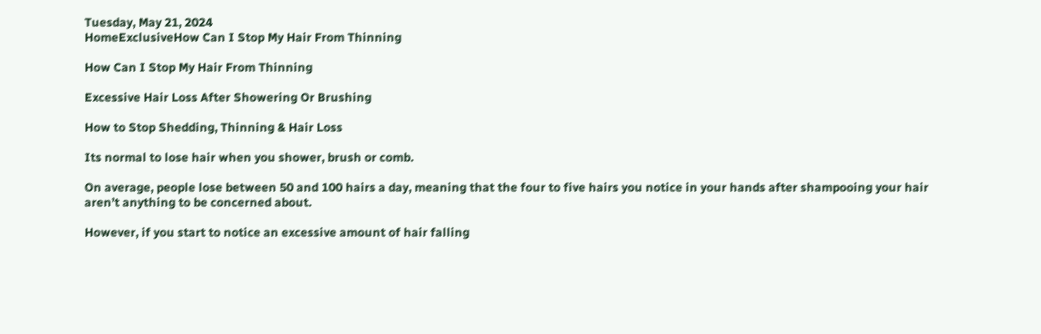Tuesday, May 21, 2024
HomeExclusiveHow Can I Stop My Hair From Thinning

How Can I Stop My Hair From Thinning

Excessive Hair Loss After Showering Or Brushing

How to Stop Shedding, Thinning & Hair Loss

Its normal to lose hair when you shower, brush or comb.

On average, people lose between 50 and 100 hairs a day, meaning that the four to five hairs you notice in your hands after shampooing your hair aren’t anything to be concerned about.

However, if you start to notice an excessive amount of hair falling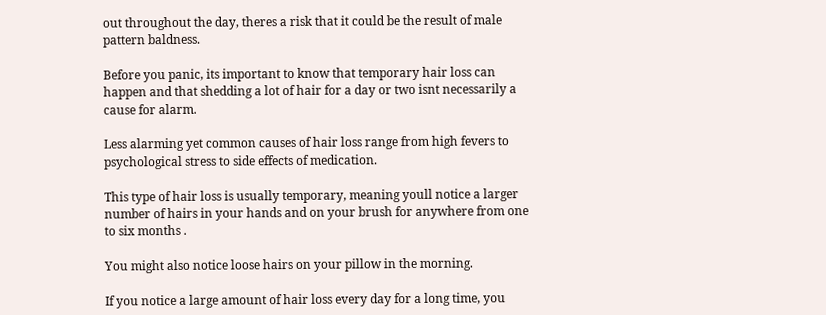out throughout the day, theres a risk that it could be the result of male pattern baldness.

Before you panic, its important to know that temporary hair loss can happen and that shedding a lot of hair for a day or two isnt necessarily a cause for alarm.

Less alarming yet common causes of hair loss range from high fevers to psychological stress to side effects of medication.

This type of hair loss is usually temporary, meaning youll notice a larger number of hairs in your hands and on your brush for anywhere from one to six months .

You might also notice loose hairs on your pillow in the morning.

If you notice a large amount of hair loss every day for a long time, you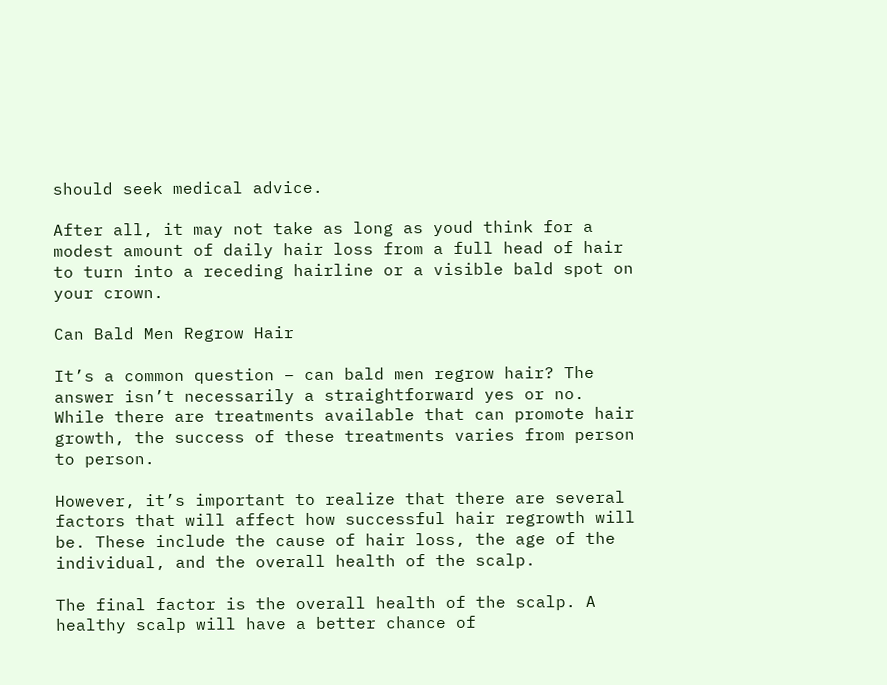should seek medical advice.

After all, it may not take as long as youd think for a modest amount of daily hair loss from a full head of hair to turn into a receding hairline or a visible bald spot on your crown.

Can Bald Men Regrow Hair

It’s a common question – can bald men regrow hair? The answer isn’t necessarily a straightforward yes or no. While there are treatments available that can promote hair growth, the success of these treatments varies from person to person.

However, it’s important to realize that there are several factors that will affect how successful hair regrowth will be. These include the cause of hair loss, the age of the individual, and the overall health of the scalp.

The final factor is the overall health of the scalp. A healthy scalp will have a better chance of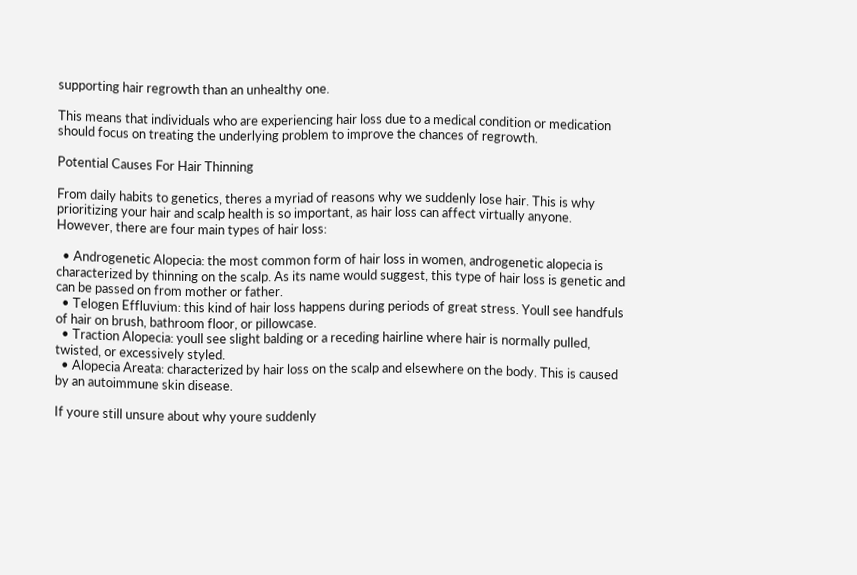supporting hair regrowth than an unhealthy one.

This means that individuals who are experiencing hair loss due to a medical condition or medication should focus on treating the underlying problem to improve the chances of regrowth.

Potential Causes For Hair Thinning

From daily habits to genetics, theres a myriad of reasons why we suddenly lose hair. This is why prioritizing your hair and scalp health is so important, as hair loss can affect virtually anyone. However, there are four main types of hair loss:

  • Androgenetic Alopecia: the most common form of hair loss in women, androgenetic alopecia is characterized by thinning on the scalp. As its name would suggest, this type of hair loss is genetic and can be passed on from mother or father.
  • Telogen Effluvium: this kind of hair loss happens during periods of great stress. Youll see handfuls of hair on brush, bathroom floor, or pillowcase.
  • Traction Alopecia: youll see slight balding or a receding hairline where hair is normally pulled, twisted, or excessively styled.
  • Alopecia Areata: characterized by hair loss on the scalp and elsewhere on the body. This is caused by an autoimmune skin disease.

If youre still unsure about why youre suddenly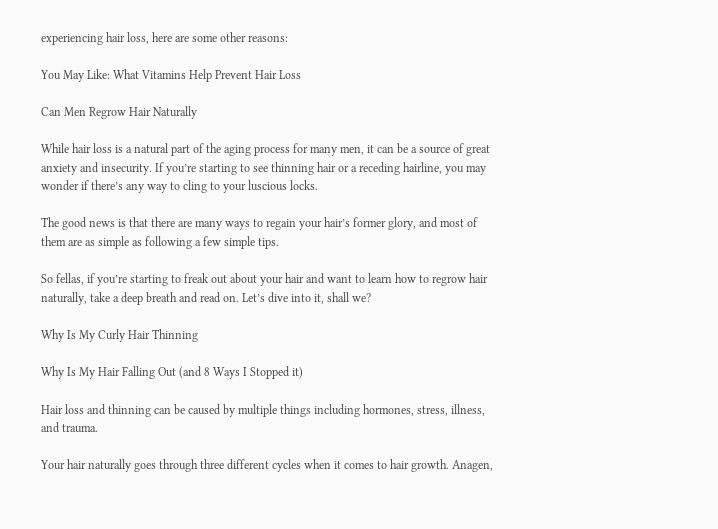experiencing hair loss, here are some other reasons:

You May Like: What Vitamins Help Prevent Hair Loss

Can Men Regrow Hair Naturally

While hair loss is a natural part of the aging process for many men, it can be a source of great anxiety and insecurity. If you’re starting to see thinning hair or a receding hairline, you may wonder if there’s any way to cling to your luscious locks.

The good news is that there are many ways to regain your hair’s former glory, and most of them are as simple as following a few simple tips.

So fellas, if you’re starting to freak out about your hair and want to learn how to regrow hair naturally, take a deep breath and read on. Let’s dive into it, shall we?

Why Is My Curly Hair Thinning

Why Is My Hair Falling Out (and 8 Ways I Stopped it)

Hair loss and thinning can be caused by multiple things including hormones, stress, illness, and trauma.

Your hair naturally goes through three different cycles when it comes to hair growth. Anagen,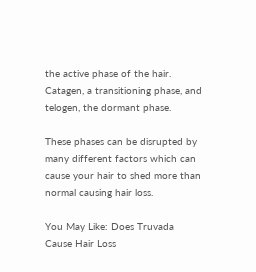the active phase of the hair. Catagen, a transitioning phase, and telogen, the dormant phase.

These phases can be disrupted by many different factors which can cause your hair to shed more than normal causing hair loss.

You May Like: Does Truvada Cause Hair Loss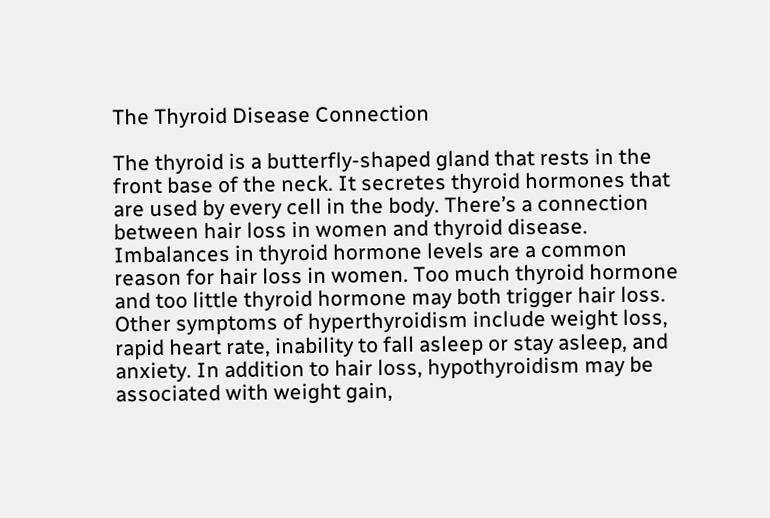The Thyroid Disease Connection

The thyroid is a butterfly-shaped gland that rests in the front base of the neck. It secretes thyroid hormones that are used by every cell in the body. There’s a connection between hair loss in women and thyroid disease. Imbalances in thyroid hormone levels are a common reason for hair loss in women. Too much thyroid hormone and too little thyroid hormone may both trigger hair loss. Other symptoms of hyperthyroidism include weight loss, rapid heart rate, inability to fall asleep or stay asleep, and anxiety. In addition to hair loss, hypothyroidism may be associated with weight gain,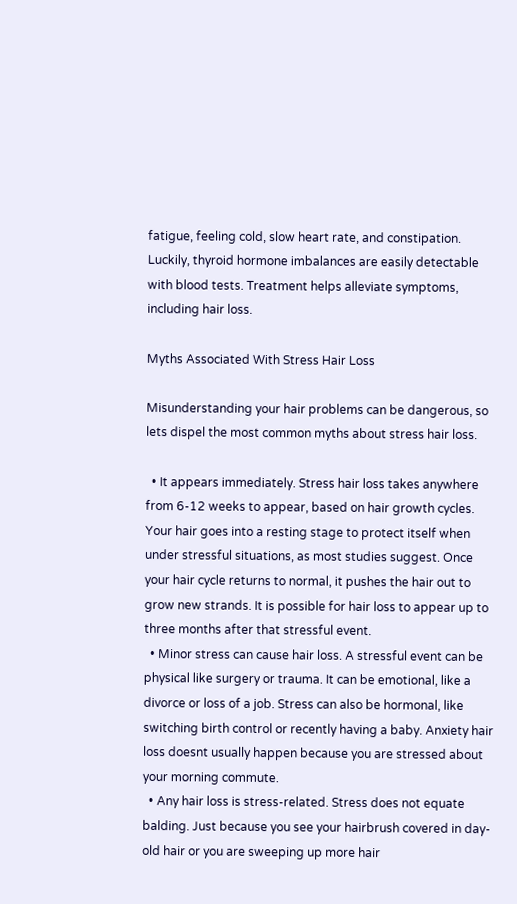fatigue, feeling cold, slow heart rate, and constipation. Luckily, thyroid hormone imbalances are easily detectable with blood tests. Treatment helps alleviate symptoms, including hair loss.

Myths Associated With Stress Hair Loss

Misunderstanding your hair problems can be dangerous, so lets dispel the most common myths about stress hair loss.

  • It appears immediately. Stress hair loss takes anywhere from 6-12 weeks to appear, based on hair growth cycles. Your hair goes into a resting stage to protect itself when under stressful situations, as most studies suggest. Once your hair cycle returns to normal, it pushes the hair out to grow new strands. It is possible for hair loss to appear up to three months after that stressful event.
  • Minor stress can cause hair loss. A stressful event can be physical like surgery or trauma. It can be emotional, like a divorce or loss of a job. Stress can also be hormonal, like switching birth control or recently having a baby. Anxiety hair loss doesnt usually happen because you are stressed about your morning commute.
  • Any hair loss is stress-related. Stress does not equate balding. Just because you see your hairbrush covered in day-old hair or you are sweeping up more hair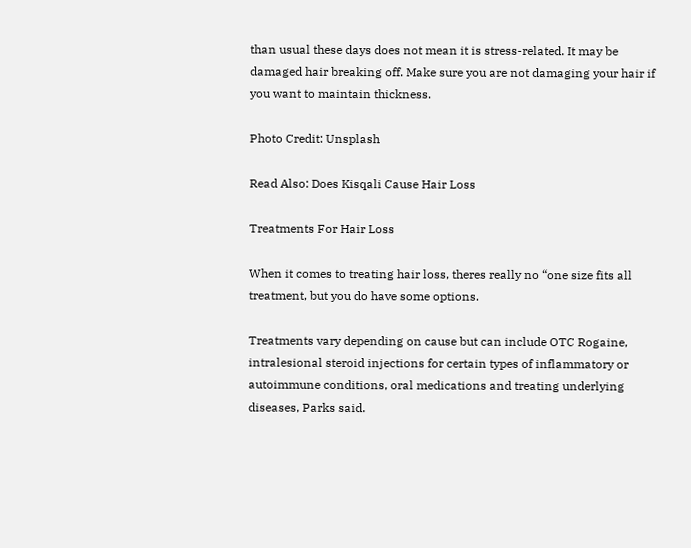than usual these days does not mean it is stress-related. It may be damaged hair breaking off. Make sure you are not damaging your hair if you want to maintain thickness.

Photo Credit: Unsplash

Read Also: Does Kisqali Cause Hair Loss

Treatments For Hair Loss

When it comes to treating hair loss, theres really no “one size fits all treatment, but you do have some options.

Treatments vary depending on cause but can include OTC Rogaine, intralesional steroid injections for certain types of inflammatory or autoimmune conditions, oral medications and treating underlying diseases, Parks said.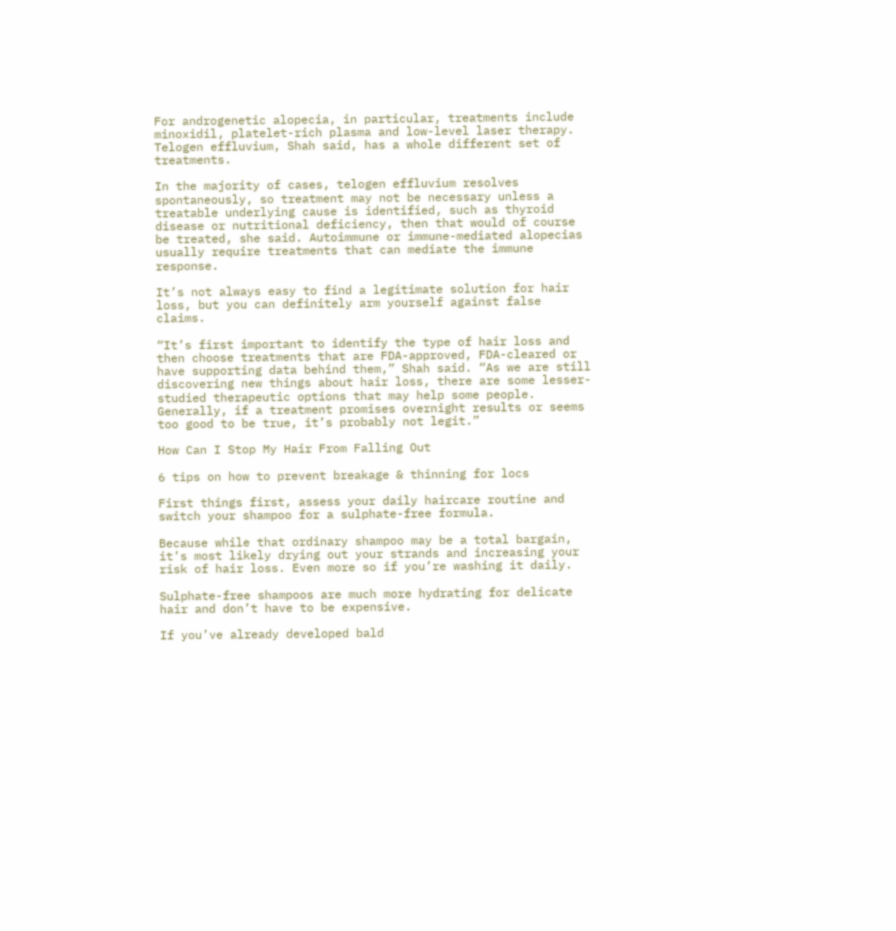For androgenetic alopecia, in particular, treatments include minoxidil, platelet-rich plasma and low-level laser therapy. Telogen effluvium, Shah said, has a whole different set of treatments.

In the majority of cases, telogen effluvium resolves spontaneously, so treatment may not be necessary unless a treatable underlying cause is identified, such as thyroid disease or nutritional deficiency, then that would of course be treated, she said. Autoimmune or immune-mediated alopecias usually require treatments that can mediate the immune response.

It’s not always easy to find a legitimate solution for hair loss, but you can definitely arm yourself against false claims.

“It’s first important to identify the type of hair loss and then choose treatments that are FDA-approved, FDA-cleared or have supporting data behind them,” Shah said. “As we are still discovering new things about hair loss, there are some lesser-studied therapeutic options that may help some people. Generally, if a treatment promises overnight results or seems too good to be true, it’s probably not legit.”

How Can I Stop My Hair From Falling Out

6 tips on how to prevent breakage & thinning for locs

First things first, assess your daily haircare routine and switch your shampoo for a sulphate-free formula.

Because while that ordinary shampoo may be a total bargain, it’s most likely drying out your strands and increasing your risk of hair loss. Even more so if you’re washing it daily.

Sulphate-free shampoos are much more hydrating for delicate hair and don’t have to be expensive.

If you’ve already developed bald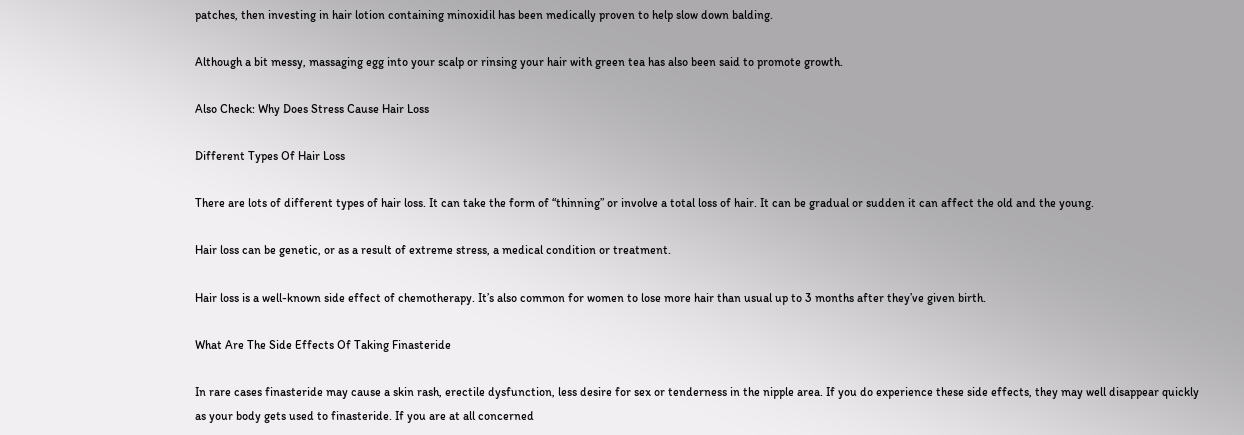patches, then investing in hair lotion containing minoxidil has been medically proven to help slow down balding.

Although a bit messy, massaging egg into your scalp or rinsing your hair with green tea has also been said to promote growth.

Also Check: Why Does Stress Cause Hair Loss

Different Types Of Hair Loss

There are lots of different types of hair loss. It can take the form of “thinning” or involve a total loss of hair. It can be gradual or sudden it can affect the old and the young.

Hair loss can be genetic, or as a result of extreme stress, a medical condition or treatment.

Hair loss is a well-known side effect of chemotherapy. It’s also common for women to lose more hair than usual up to 3 months after they’ve given birth.

What Are The Side Effects Of Taking Finasteride

In rare cases finasteride may cause a skin rash, erectile dysfunction, less desire for sex or tenderness in the nipple area. If you do experience these side effects, they may well disappear quickly as your body gets used to finasteride. If you are at all concerned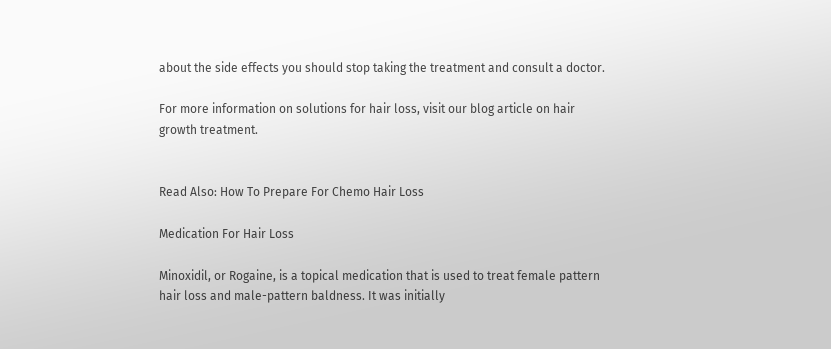about the side effects you should stop taking the treatment and consult a doctor.

For more information on solutions for hair loss, visit our blog article on hair growth treatment.


Read Also: How To Prepare For Chemo Hair Loss

Medication For Hair Loss

Minoxidil, or Rogaine, is a topical medication that is used to treat female pattern hair loss and male-pattern baldness. It was initially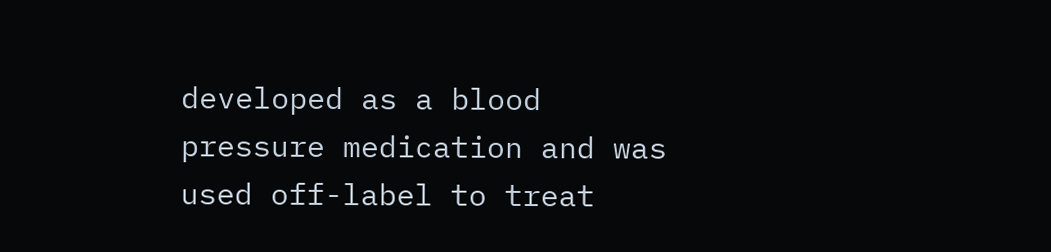developed as a blood pressure medication and was used off-label to treat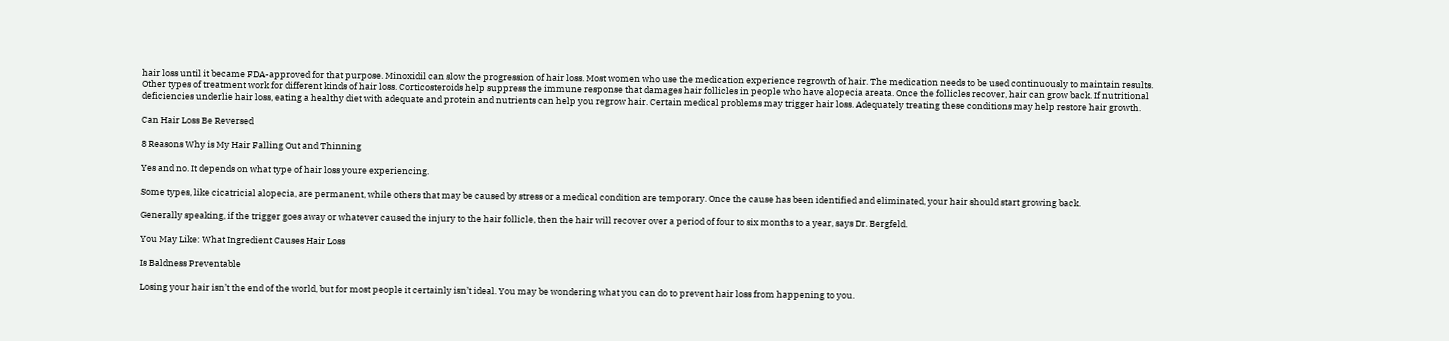hair loss until it became FDA-approved for that purpose. Minoxidil can slow the progression of hair loss. Most women who use the medication experience regrowth of hair. The medication needs to be used continuously to maintain results. Other types of treatment work for different kinds of hair loss. Corticosteroids help suppress the immune response that damages hair follicles in people who have alopecia areata. Once the follicles recover, hair can grow back. If nutritional deficiencies underlie hair loss, eating a healthy diet with adequate and protein and nutrients can help you regrow hair. Certain medical problems may trigger hair loss. Adequately treating these conditions may help restore hair growth.

Can Hair Loss Be Reversed

8 Reasons Why is My Hair Falling Out and Thinning

Yes and no. It depends on what type of hair loss youre experiencing.

Some types, like cicatricial alopecia, are permanent, while others that may be caused by stress or a medical condition are temporary. Once the cause has been identified and eliminated, your hair should start growing back.

Generally speaking, if the trigger goes away or whatever caused the injury to the hair follicle, then the hair will recover over a period of four to six months to a year, says Dr. Bergfeld.

You May Like: What Ingredient Causes Hair Loss

Is Baldness Preventable

Losing your hair isn’t the end of the world, but for most people it certainly isn’t ideal. You may be wondering what you can do to prevent hair loss from happening to you.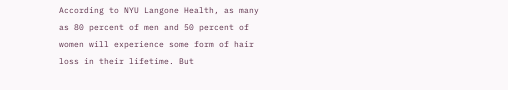According to NYU Langone Health, as many as 80 percent of men and 50 percent of women will experience some form of hair loss in their lifetime. But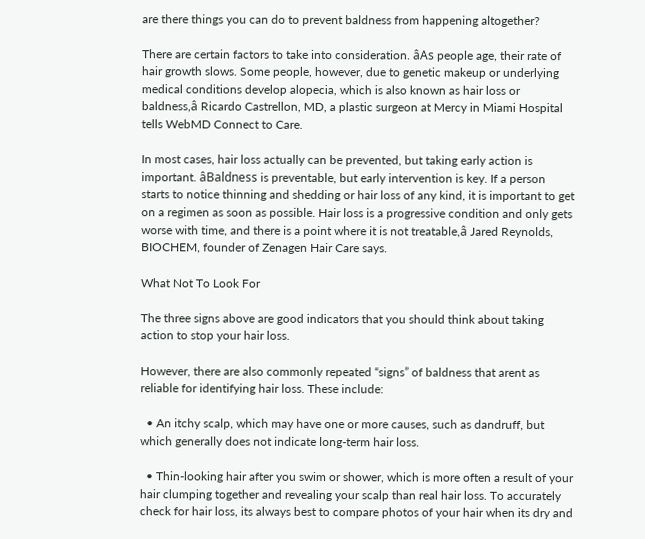are there things you can do to prevent baldness from happening altogether?

There are certain factors to take into consideration. âAs people age, their rate of hair growth slows. Some people, however, due to genetic makeup or underlying medical conditions develop alopecia, which is also known as hair loss or baldness,â Ricardo Castrellon, MD, a plastic surgeon at Mercy in Miami Hospital tells WebMD Connect to Care.

In most cases, hair loss actually can be prevented, but taking early action is important. âBaldness is preventable, but early intervention is key. If a person starts to notice thinning and shedding or hair loss of any kind, it is important to get on a regimen as soon as possible. Hair loss is a progressive condition and only gets worse with time, and there is a point where it is not treatable,â Jared Reynolds, BIOCHEM, founder of Zenagen Hair Care says.

What Not To Look For

The three signs above are good indicators that you should think about taking action to stop your hair loss.

However, there are also commonly repeated “signs” of baldness that arent as reliable for identifying hair loss. These include:

  • An itchy scalp, which may have one or more causes, such as dandruff, but which generally does not indicate long-term hair loss.

  • Thin-looking hair after you swim or shower, which is more often a result of your hair clumping together and revealing your scalp than real hair loss. To accurately check for hair loss, its always best to compare photos of your hair when its dry and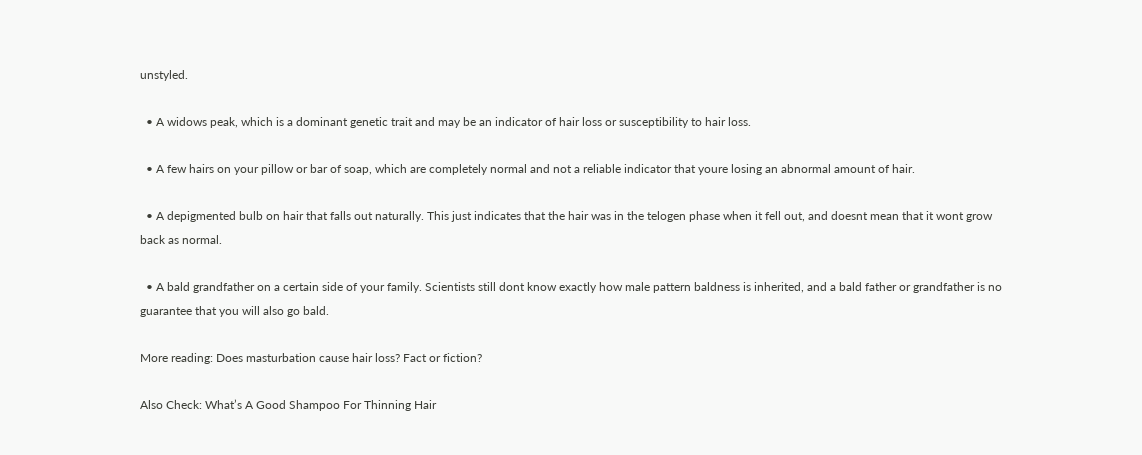unstyled.

  • A widows peak, which is a dominant genetic trait and may be an indicator of hair loss or susceptibility to hair loss.

  • A few hairs on your pillow or bar of soap, which are completely normal and not a reliable indicator that youre losing an abnormal amount of hair.

  • A depigmented bulb on hair that falls out naturally. This just indicates that the hair was in the telogen phase when it fell out, and doesnt mean that it wont grow back as normal.

  • A bald grandfather on a certain side of your family. Scientists still dont know exactly how male pattern baldness is inherited, and a bald father or grandfather is no guarantee that you will also go bald.

More reading: Does masturbation cause hair loss? Fact or fiction?

Also Check: What’s A Good Shampoo For Thinning Hair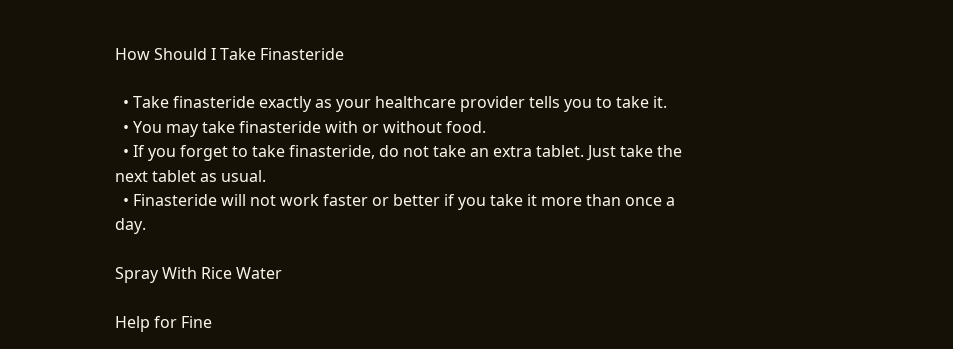How Should I Take Finasteride

  • Take finasteride exactly as your healthcare provider tells you to take it.
  • You may take finasteride with or without food.
  • If you forget to take finasteride, do not take an extra tablet. Just take the next tablet as usual.
  • Finasteride will not work faster or better if you take it more than once a day.

Spray With Rice Water

Help for Fine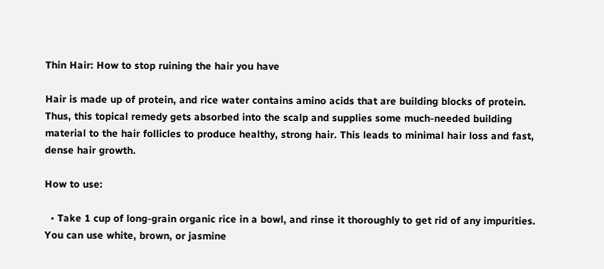Thin Hair: How to stop ruining the hair you have

Hair is made up of protein, and rice water contains amino acids that are building blocks of protein. Thus, this topical remedy gets absorbed into the scalp and supplies some much-needed building material to the hair follicles to produce healthy, strong hair. This leads to minimal hair loss and fast, dense hair growth.

How to use:

  • Take 1 cup of long-grain organic rice in a bowl, and rinse it thoroughly to get rid of any impurities. You can use white, brown, or jasmine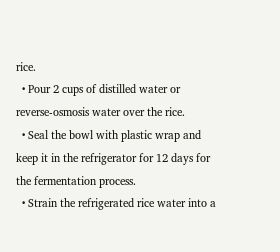rice.
  • Pour 2 cups of distilled water or reverse-osmosis water over the rice.
  • Seal the bowl with plastic wrap and keep it in the refrigerator for 12 days for the fermentation process.
  • Strain the refrigerated rice water into a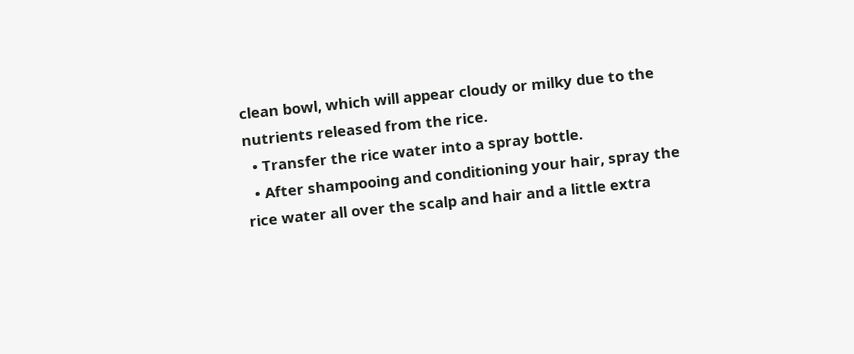clean bowl, which will appear cloudy or milky due to the nutrients released from the rice.
  • Transfer the rice water into a spray bottle.
  • After shampooing and conditioning your hair, spray the rice water all over the scalp and hair and a little extra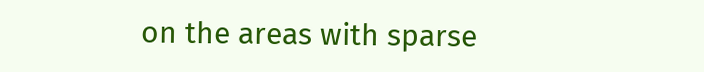on the areas with sparse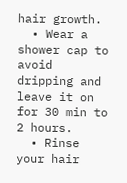hair growth.
  • Wear a shower cap to avoid dripping and leave it on for 30 min to 2 hours.
  • Rinse your hair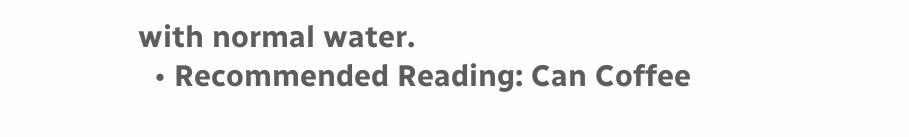with normal water.
  • Recommended Reading: Can Coffee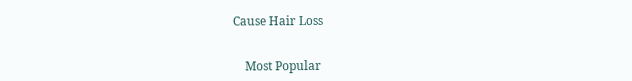Cause Hair Loss


    Most Popular